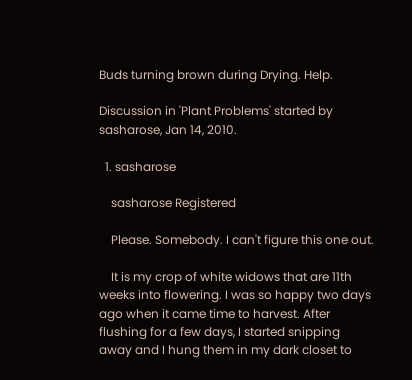Buds turning brown during Drying. Help.

Discussion in 'Plant Problems' started by sasharose, Jan 14, 2010.

  1. sasharose

    sasharose Registered

    Please. Somebody. I can't figure this one out.

    It is my crop of white widows that are 11th weeks into flowering. I was so happy two days ago when it came time to harvest. After flushing for a few days, I started snipping away and I hung them in my dark closet to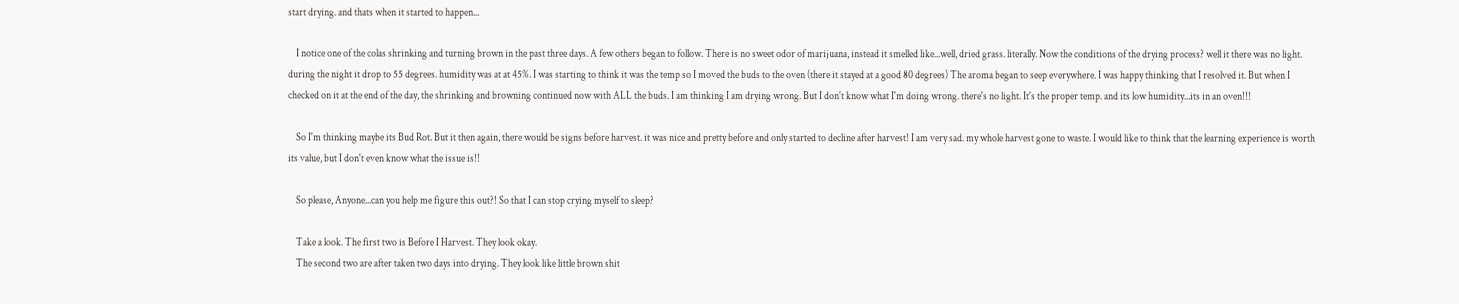start drying. and thats when it started to happen...

    I notice one of the colas shrinking and turning brown in the past three days. A few others began to follow. There is no sweet odor of marijuana, instead it smelled like...well, dried grass. literally. Now the conditions of the drying process? well it there was no light. during the night it drop to 55 degrees. humidity was at at 45%. I was starting to think it was the temp so I moved the buds to the oven (there it stayed at a good 80 degrees) The aroma began to seep everywhere. I was happy thinking that I resolved it. But when I checked on it at the end of the day, the shrinking and browning continued now with ALL the buds. I am thinking I am drying wrong. But I don't know what I'm doing wrong. there's no light. It's the proper temp. and its low humidity...its in an oven!!!

    So I'm thinking maybe its Bud Rot. But it then again, there would be signs before harvest. it was nice and pretty before and only started to decline after harvest! I am very sad. my whole harvest gone to waste. I would like to think that the learning experience is worth its value, but I don't even know what the issue is!!

    So please, Anyone...can you help me figure this out?! So that I can stop crying myself to sleep?

    Take a look. The first two is Before I Harvest. They look okay.
    The second two are after taken two days into drying. They look like little brown shit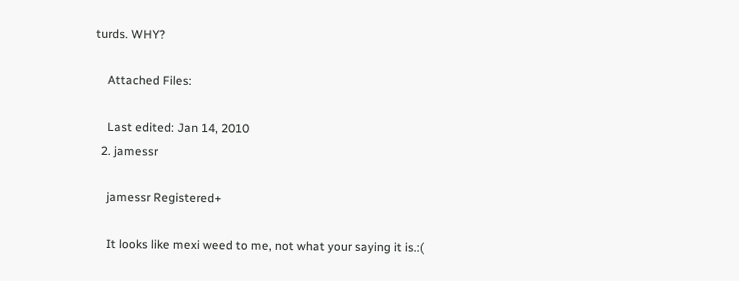turds. WHY?

    Attached Files:

    Last edited: Jan 14, 2010
  2. jamessr

    jamessr Registered+

    It looks like mexi weed to me, not what your saying it is.:(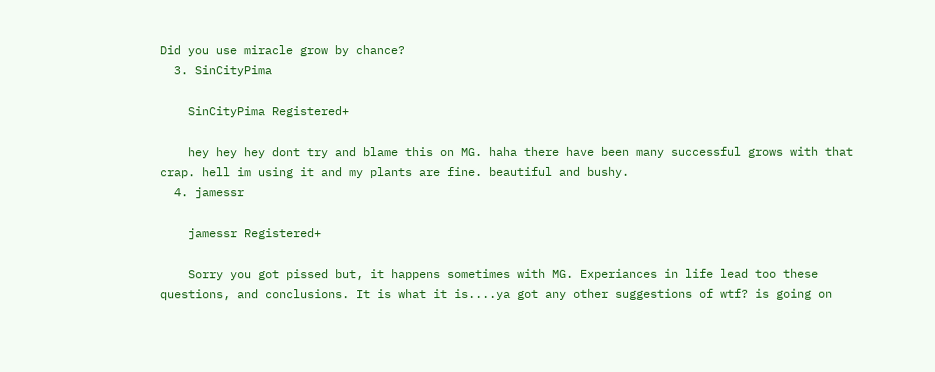Did you use miracle grow by chance?
  3. SinCityPima

    SinCityPima Registered+

    hey hey hey dont try and blame this on MG. haha there have been many successful grows with that crap. hell im using it and my plants are fine. beautiful and bushy.
  4. jamessr

    jamessr Registered+

    Sorry you got pissed but, it happens sometimes with MG. Experiances in life lead too these questions, and conclusions. It is what it is....ya got any other suggestions of wtf? is going on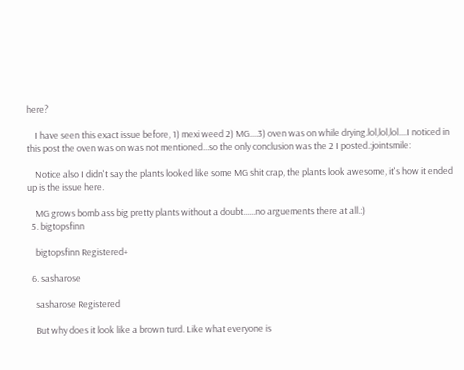here?

    I have seen this exact issue before, 1) mexi weed 2) MG....3) oven was on while drying.lol,lol,lol....I noticed in this post the oven was on was not mentioned...so the only conclusion was the 2 I posted.:jointsmile:

    Notice also I didn't say the plants looked like some MG shit crap, the plants look awesome, it's how it ended up is the issue here.

    MG grows bomb ass big pretty plants without a doubt......no arguements there at all.:)
  5. bigtopsfinn

    bigtopsfinn Registered+

  6. sasharose

    sasharose Registered

    But why does it look like a brown turd. Like what everyone is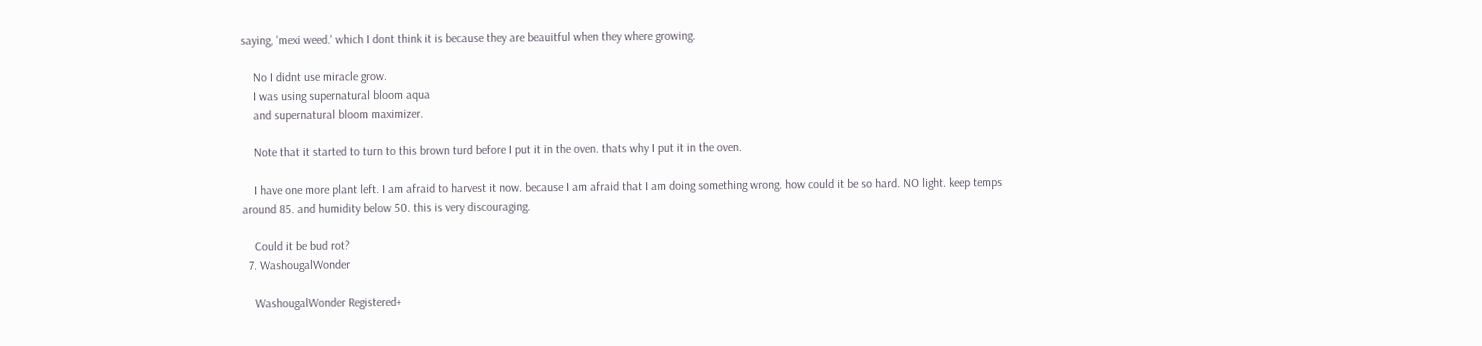saying, 'mexi weed.' which I dont think it is because they are beauitful when they where growing.

    No I didnt use miracle grow.
    I was using supernatural bloom aqua
    and supernatural bloom maximizer.

    Note that it started to turn to this brown turd before I put it in the oven. thats why I put it in the oven.

    I have one more plant left. I am afraid to harvest it now. because I am afraid that I am doing something wrong. how could it be so hard. NO light. keep temps around 85. and humidity below 50. this is very discouraging.

    Could it be bud rot?
  7. WashougalWonder

    WashougalWonder Registered+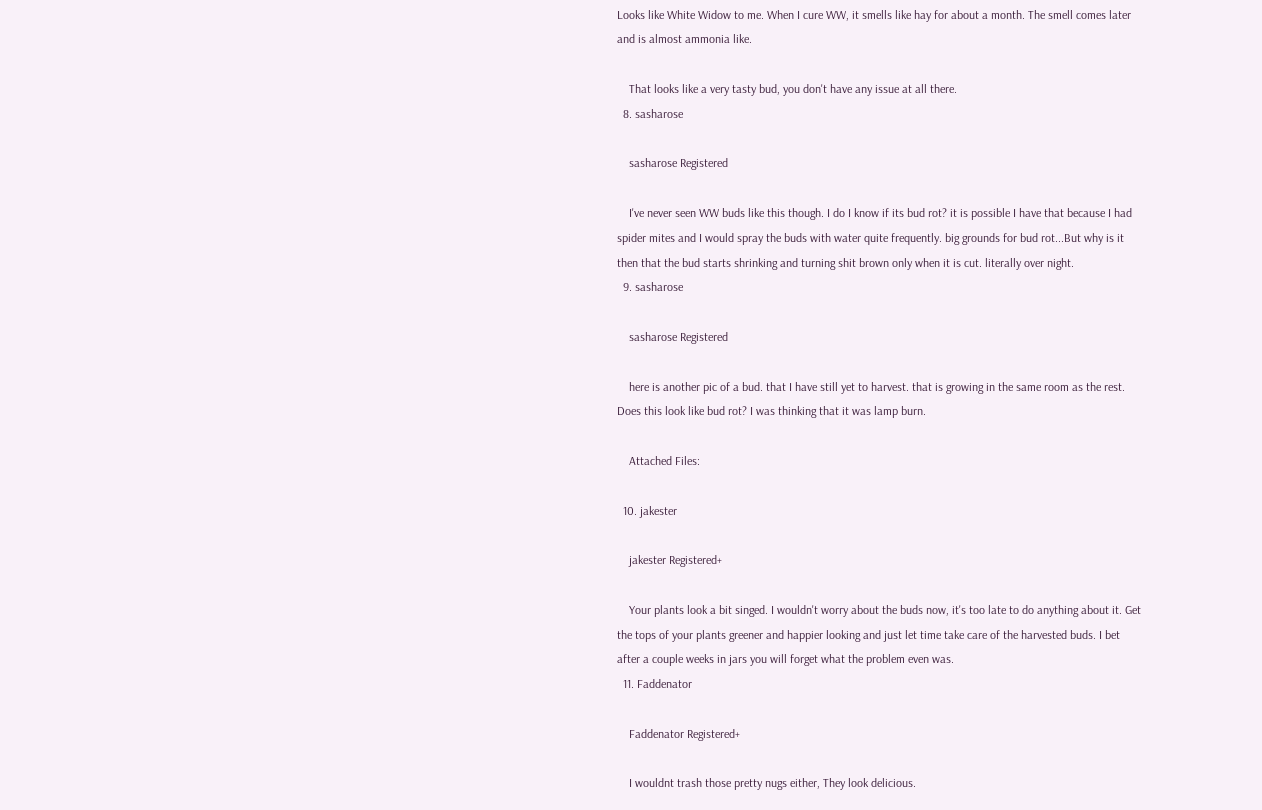Looks like White Widow to me. When I cure WW, it smells like hay for about a month. The smell comes later and is almost ammonia like.

    That looks like a very tasty bud, you don't have any issue at all there.
  8. sasharose

    sasharose Registered

    I've never seen WW buds like this though. I do I know if its bud rot? it is possible I have that because I had spider mites and I would spray the buds with water quite frequently. big grounds for bud rot...But why is it then that the bud starts shrinking and turning shit brown only when it is cut. literally over night.
  9. sasharose

    sasharose Registered

    here is another pic of a bud. that I have still yet to harvest. that is growing in the same room as the rest. Does this look like bud rot? I was thinking that it was lamp burn.

    Attached Files:

  10. jakester

    jakester Registered+

    Your plants look a bit singed. I wouldn't worry about the buds now, it's too late to do anything about it. Get the tops of your plants greener and happier looking and just let time take care of the harvested buds. I bet after a couple weeks in jars you will forget what the problem even was.
  11. Faddenator

    Faddenator Registered+

    I wouldnt trash those pretty nugs either, They look delicious.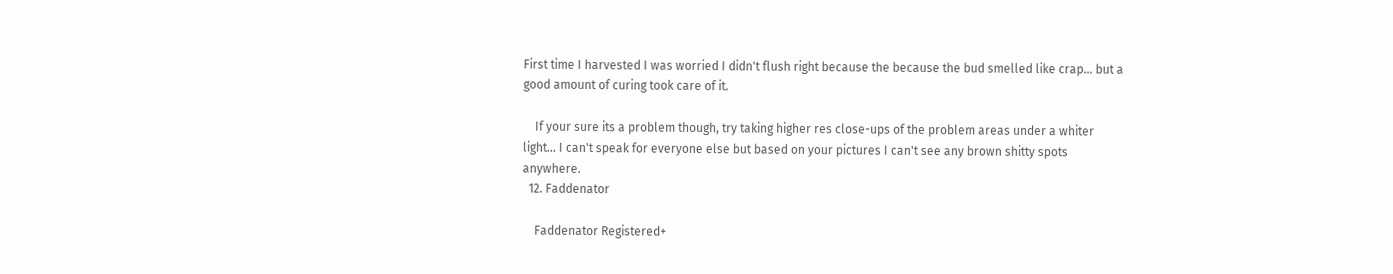First time I harvested I was worried I didn't flush right because the because the bud smelled like crap... but a good amount of curing took care of it.

    If your sure its a problem though, try taking higher res close-ups of the problem areas under a whiter light... I can't speak for everyone else but based on your pictures I can't see any brown shitty spots anywhere.
  12. Faddenator

    Faddenator Registered+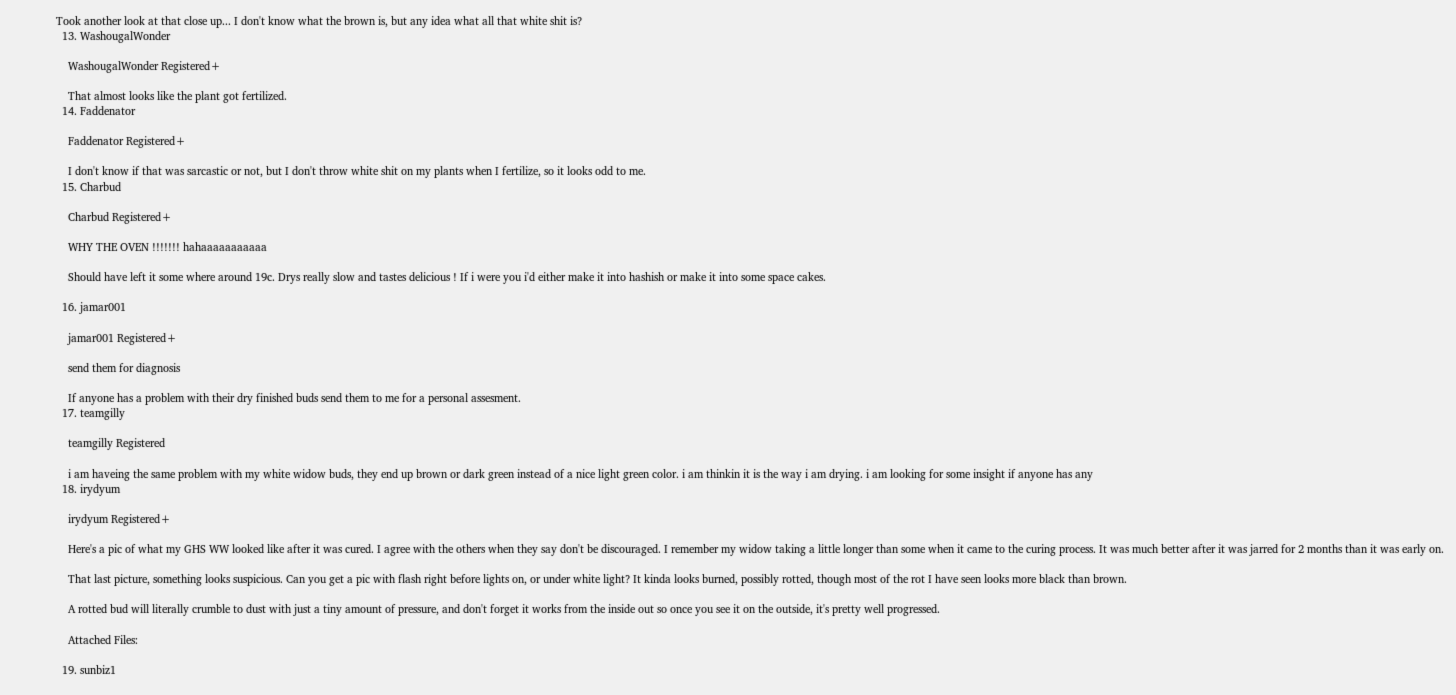Took another look at that close up... I don't know what the brown is, but any idea what all that white shit is?
  13. WashougalWonder

    WashougalWonder Registered+

    That almost looks like the plant got fertilized.
  14. Faddenator

    Faddenator Registered+

    I don't know if that was sarcastic or not, but I don't throw white shit on my plants when I fertilize, so it looks odd to me.
  15. Charbud

    Charbud Registered+

    WHY THE OVEN !!!!!!! hahaaaaaaaaaaa

    Should have left it some where around 19c. Drys really slow and tastes delicious ! If i were you i'd either make it into hashish or make it into some space cakes.

  16. jamar001

    jamar001 Registered+

    send them for diagnosis

    If anyone has a problem with their dry finished buds send them to me for a personal assesment.
  17. teamgilly

    teamgilly Registered

    i am haveing the same problem with my white widow buds, they end up brown or dark green instead of a nice light green color. i am thinkin it is the way i am drying. i am looking for some insight if anyone has any
  18. irydyum

    irydyum Registered+

    Here's a pic of what my GHS WW looked like after it was cured. I agree with the others when they say don't be discouraged. I remember my widow taking a little longer than some when it came to the curing process. It was much better after it was jarred for 2 months than it was early on.

    That last picture, something looks suspicious. Can you get a pic with flash right before lights on, or under white light? It kinda looks burned, possibly rotted, though most of the rot I have seen looks more black than brown.

    A rotted bud will literally crumble to dust with just a tiny amount of pressure, and don't forget it works from the inside out so once you see it on the outside, it's pretty well progressed.

    Attached Files:

  19. sunbiz1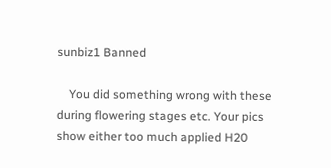sunbiz1 Banned

    You did something wrong with these during flowering stages etc. Your pics show either too much applied H20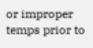or improper temps prior to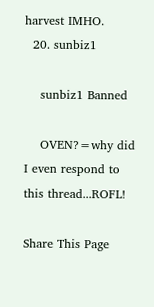harvest IMHO.
  20. sunbiz1

    sunbiz1 Banned

    OVEN?=why did I even respond to this thread...ROFL!

Share This Page